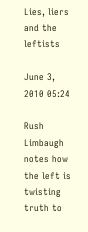Lies, liers and the leftists

June 3, 2010 05:24

Rush Limbaugh notes how the left is twisting truth to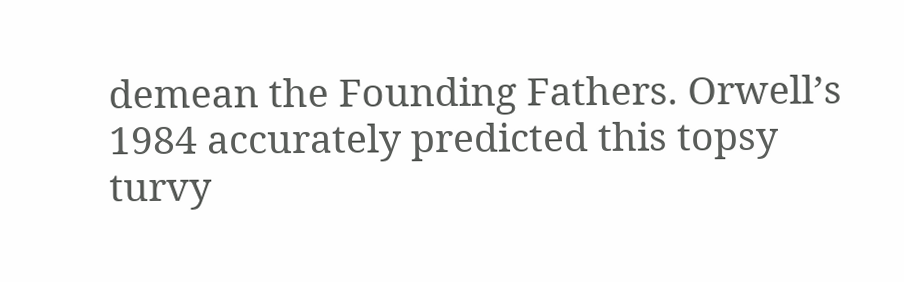demean the Founding Fathers. Orwell’s 1984 accurately predicted this topsy turvy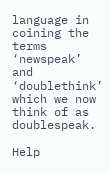language in coining the terms ‘newspeak’ and ‘doublethink’ which we now think of as doublespeak.

Help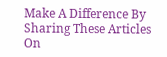Make A Difference By Sharing These Articles On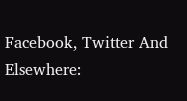Facebook, Twitter And Elsewhere: